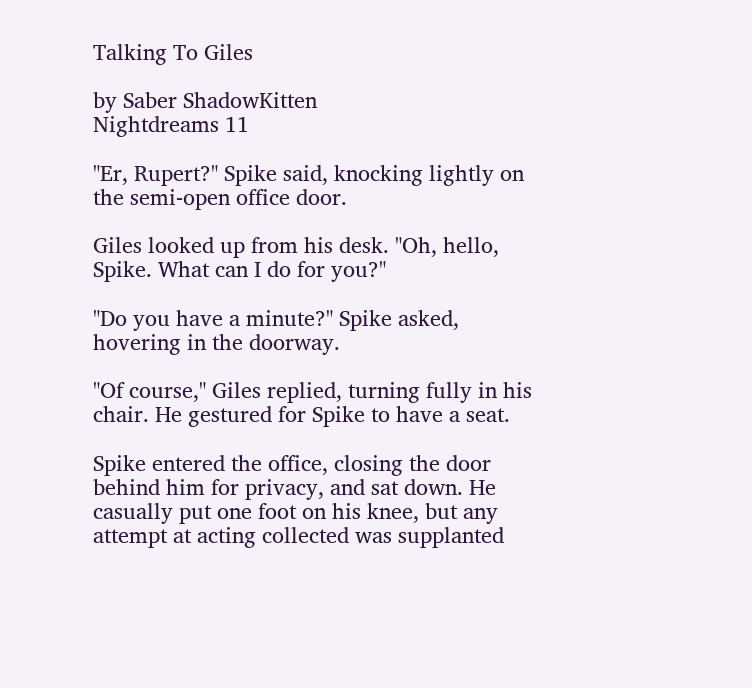Talking To Giles

by Saber ShadowKitten
Nightdreams 11

"Er, Rupert?" Spike said, knocking lightly on the semi-open office door.

Giles looked up from his desk. "Oh, hello, Spike. What can I do for you?"

"Do you have a minute?" Spike asked, hovering in the doorway.

"Of course," Giles replied, turning fully in his chair. He gestured for Spike to have a seat.

Spike entered the office, closing the door behind him for privacy, and sat down. He casually put one foot on his knee, but any attempt at acting collected was supplanted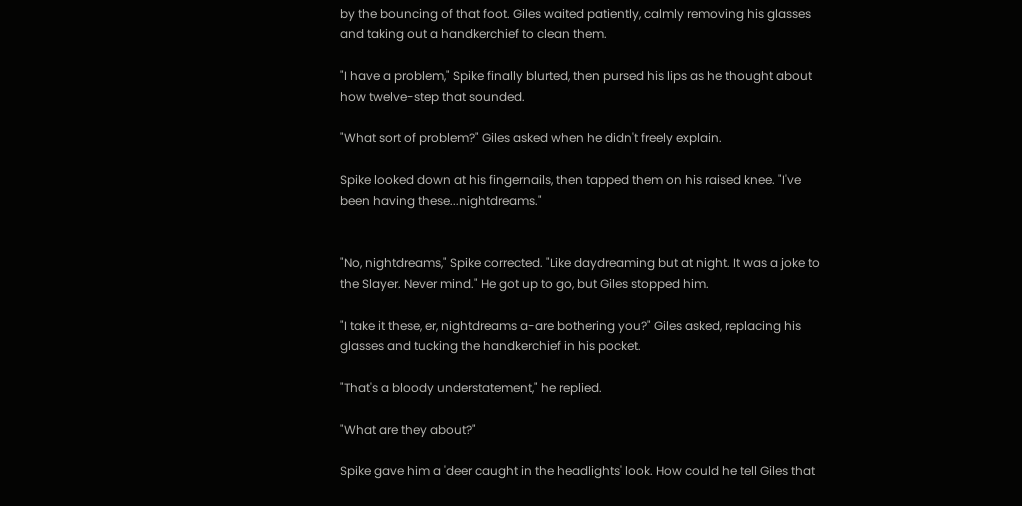by the bouncing of that foot. Giles waited patiently, calmly removing his glasses and taking out a handkerchief to clean them.

"I have a problem," Spike finally blurted, then pursed his lips as he thought about how twelve-step that sounded.

"What sort of problem?" Giles asked when he didn't freely explain.

Spike looked down at his fingernails, then tapped them on his raised knee. "I've been having these...nightdreams."


"No, nightdreams," Spike corrected. "Like daydreaming but at night. It was a joke to the Slayer. Never mind." He got up to go, but Giles stopped him.

"I take it these, er, nightdreams a-are bothering you?" Giles asked, replacing his glasses and tucking the handkerchief in his pocket.

"That's a bloody understatement," he replied.

"What are they about?"

Spike gave him a 'deer caught in the headlights' look. How could he tell Giles that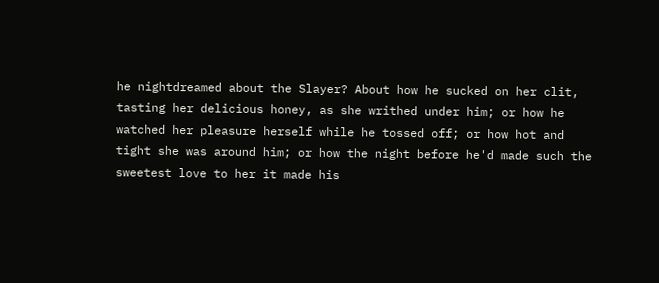he nightdreamed about the Slayer? About how he sucked on her clit, tasting her delicious honey, as she writhed under him; or how he watched her pleasure herself while he tossed off; or how hot and tight she was around him; or how the night before he'd made such the sweetest love to her it made his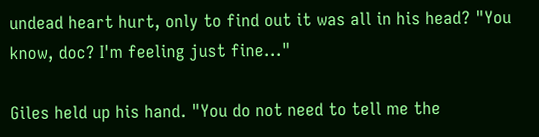undead heart hurt, only to find out it was all in his head? "You know, doc? I'm feeling just fine..."

Giles held up his hand. "You do not need to tell me the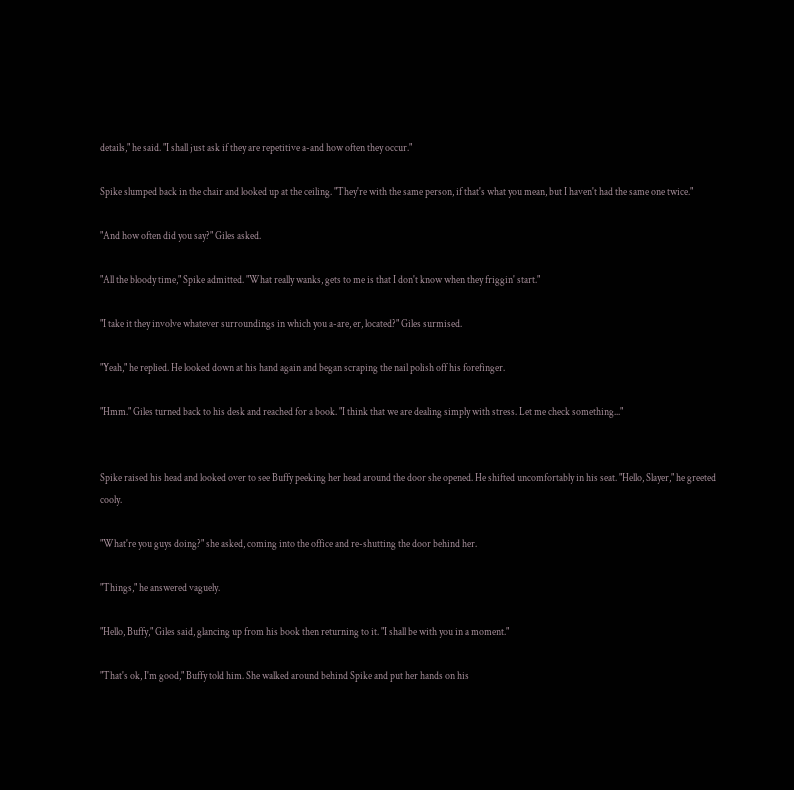details," he said. "I shall just ask if they are repetitive a-and how often they occur."

Spike slumped back in the chair and looked up at the ceiling. "They're with the same person, if that's what you mean, but I haven't had the same one twice."

"And how often did you say?" Giles asked.

"All the bloody time," Spike admitted. "What really wanks, gets to me is that I don't know when they friggin' start."

"I take it they involve whatever surroundings in which you a-are, er, located?" Giles surmised.

"Yeah," he replied. He looked down at his hand again and began scraping the nail polish off his forefinger.

"Hmm." Giles turned back to his desk and reached for a book. "I think that we are dealing simply with stress. Let me check something..."


Spike raised his head and looked over to see Buffy peeking her head around the door she opened. He shifted uncomfortably in his seat. "Hello, Slayer," he greeted cooly.

"What're you guys doing?" she asked, coming into the office and re-shutting the door behind her.

"Things," he answered vaguely.

"Hello, Buffy," Giles said, glancing up from his book then returning to it. "I shall be with you in a moment."

"That's ok, I'm good," Buffy told him. She walked around behind Spike and put her hands on his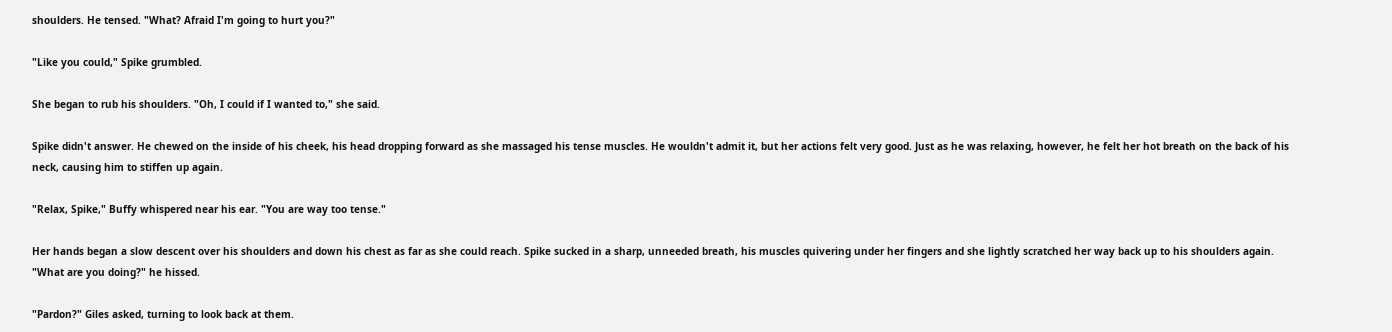shoulders. He tensed. "What? Afraid I'm going to hurt you?"

"Like you could," Spike grumbled.

She began to rub his shoulders. "Oh, I could if I wanted to," she said.

Spike didn't answer. He chewed on the inside of his cheek, his head dropping forward as she massaged his tense muscles. He wouldn't admit it, but her actions felt very good. Just as he was relaxing, however, he felt her hot breath on the back of his neck, causing him to stiffen up again.

"Relax, Spike," Buffy whispered near his ear. "You are way too tense."

Her hands began a slow descent over his shoulders and down his chest as far as she could reach. Spike sucked in a sharp, unneeded breath, his muscles quivering under her fingers and she lightly scratched her way back up to his shoulders again. "What are you doing?" he hissed.

"Pardon?" Giles asked, turning to look back at them.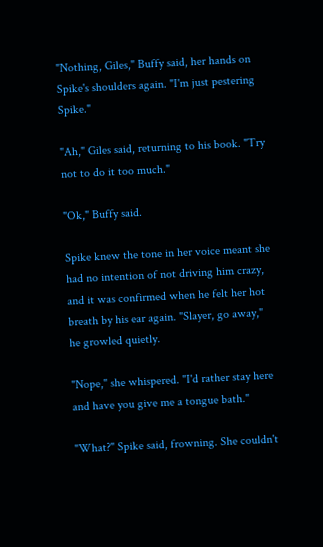"Nothing, Giles," Buffy said, her hands on Spike's shoulders again. "I'm just pestering Spike."

"Ah," Giles said, returning to his book. "Try not to do it too much."

"Ok," Buffy said.

Spike knew the tone in her voice meant she had no intention of not driving him crazy, and it was confirmed when he felt her hot breath by his ear again. "Slayer, go away," he growled quietly.

"Nope," she whispered. "I'd rather stay here and have you give me a tongue bath."

"What?" Spike said, frowning. She couldn't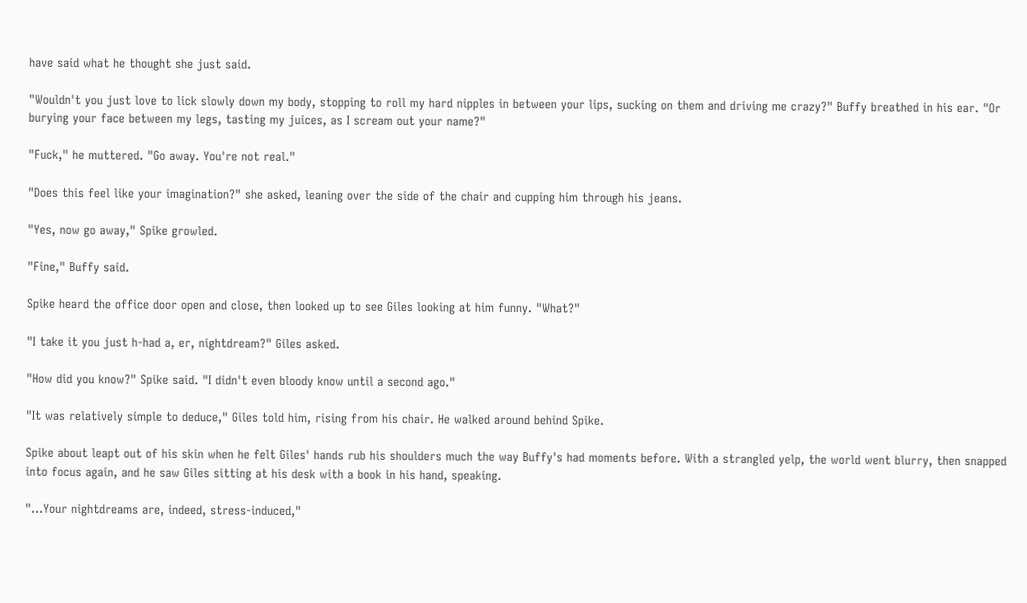have said what he thought she just said.

"Wouldn't you just love to lick slowly down my body, stopping to roll my hard nipples in between your lips, sucking on them and driving me crazy?" Buffy breathed in his ear. "Or burying your face between my legs, tasting my juices, as I scream out your name?"

"Fuck," he muttered. "Go away. You're not real."

"Does this feel like your imagination?" she asked, leaning over the side of the chair and cupping him through his jeans.

"Yes, now go away," Spike growled.

"Fine," Buffy said.

Spike heard the office door open and close, then looked up to see Giles looking at him funny. "What?"

"I take it you just h-had a, er, nightdream?" Giles asked.

"How did you know?" Spike said. "I didn't even bloody know until a second ago."

"It was relatively simple to deduce," Giles told him, rising from his chair. He walked around behind Spike.

Spike about leapt out of his skin when he felt Giles' hands rub his shoulders much the way Buffy's had moments before. With a strangled yelp, the world went blurry, then snapped into focus again, and he saw Giles sitting at his desk with a book in his hand, speaking.

"...Your nightdreams are, indeed, stress-induced,"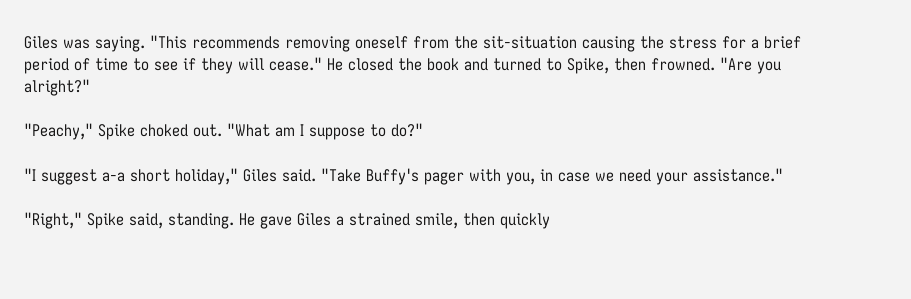Giles was saying. "This recommends removing oneself from the sit-situation causing the stress for a brief period of time to see if they will cease." He closed the book and turned to Spike, then frowned. "Are you alright?"

"Peachy," Spike choked out. "What am I suppose to do?"

"I suggest a-a short holiday," Giles said. "Take Buffy's pager with you, in case we need your assistance."

"Right," Spike said, standing. He gave Giles a strained smile, then quickly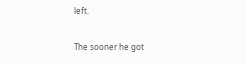left.

The sooner he got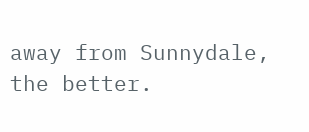away from Sunnydale, the better.